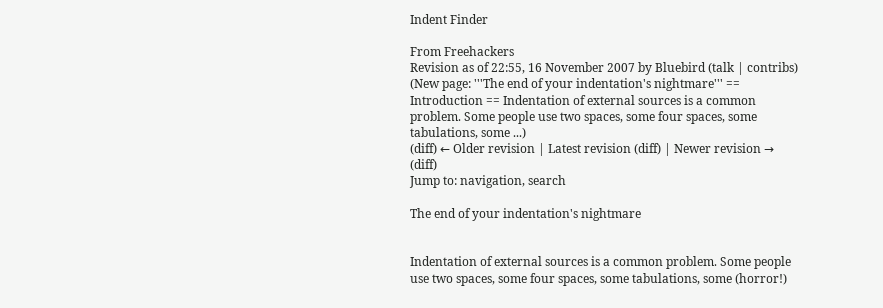Indent Finder

From Freehackers
Revision as of 22:55, 16 November 2007 by Bluebird (talk | contribs) (New page: '''The end of your indentation's nightmare''' == Introduction == Indentation of external sources is a common problem. Some people use two spaces, some four spaces, some tabulations, some ...)
(diff) ← Older revision | Latest revision (diff) | Newer revision → (diff)
Jump to: navigation, search

The end of your indentation's nightmare


Indentation of external sources is a common problem. Some people use two spaces, some four spaces, some tabulations, some (horror!)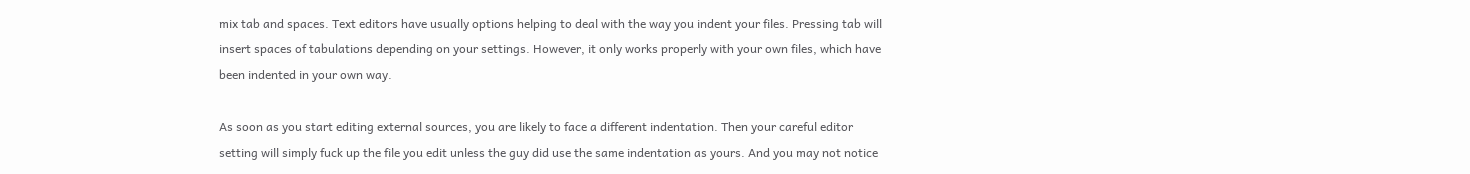mix tab and spaces. Text editors have usually options helping to deal with the way you indent your files. Pressing tab will insert spaces of tabulations depending on your settings. However, it only works properly with your own files, which have been indented in your own way.

As soon as you start editing external sources, you are likely to face a different indentation. Then your careful editor setting will simply fuck up the file you edit unless the guy did use the same indentation as yours. And you may not notice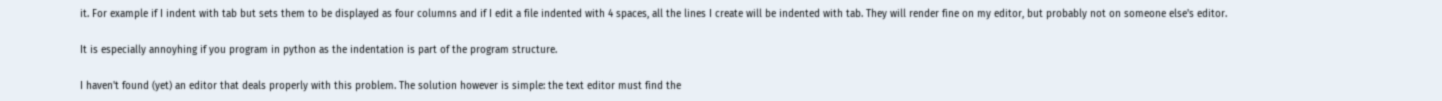it. For example if I indent with tab but sets them to be displayed as four columns and if I edit a file indented with 4 spaces, all the lines I create will be indented with tab. They will render fine on my editor, but probably not on someone else's editor.

It is especially annoyhing if you program in python as the indentation is part of the program structure.

I haven't found (yet) an editor that deals properly with this problem. The solution however is simple: the text editor must find the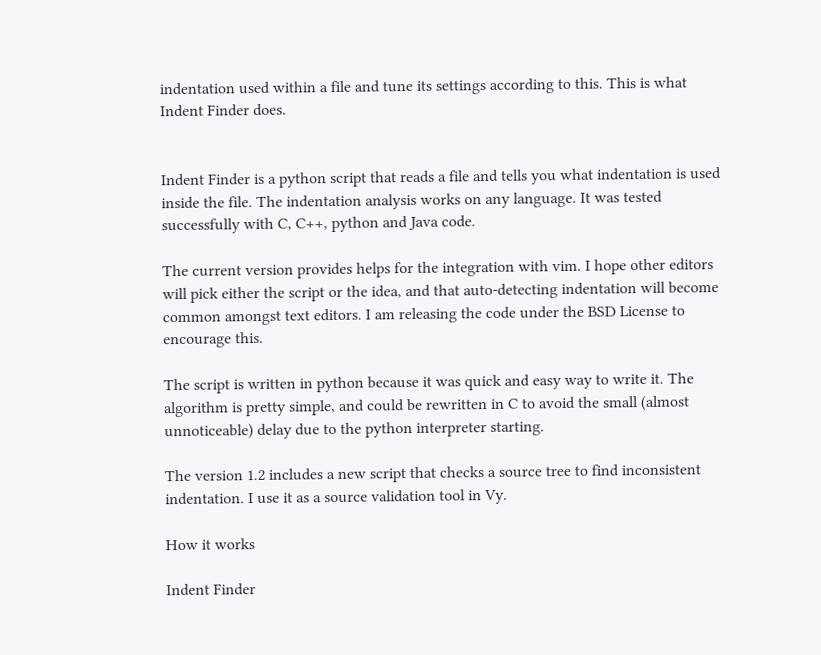indentation used within a file and tune its settings according to this. This is what Indent Finder does.


Indent Finder is a python script that reads a file and tells you what indentation is used inside the file. The indentation analysis works on any language. It was tested successfully with C, C++, python and Java code.

The current version provides helps for the integration with vim. I hope other editors will pick either the script or the idea, and that auto-detecting indentation will become common amongst text editors. I am releasing the code under the BSD License to encourage this.

The script is written in python because it was quick and easy way to write it. The algorithm is pretty simple, and could be rewritten in C to avoid the small (almost unnoticeable) delay due to the python interpreter starting.

The version 1.2 includes a new script that checks a source tree to find inconsistent indentation. I use it as a source validation tool in Vy.

How it works

Indent Finder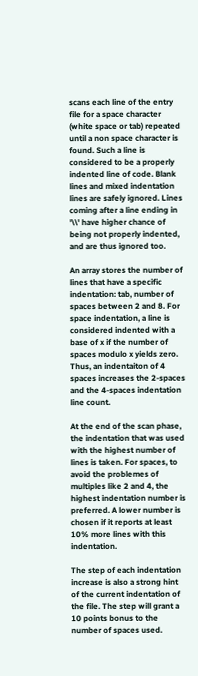scans each line of the entry file for a space character (white space or tab) repeated until a non space character is found. Such a line is considered to be a properly indented line of code. Blank lines and mixed indentation lines are safely ignored. Lines coming after a line ending in '\\' have higher chance of being not properly indented, and are thus ignored too.

An array stores the number of lines that have a specific indentation: tab, number of spaces between 2 and 8. For space indentation, a line is considered indented with a base of x if the number of spaces modulo x yields zero. Thus, an indentaiton of 4 spaces increases the 2-spaces and the 4-spaces indentation line count.

At the end of the scan phase, the indentation that was used with the highest number of lines is taken. For spaces, to avoid the problemes of multiples like 2 and 4, the highest indentation number is preferred. A lower number is chosen if it reports at least 10% more lines with this indentation.

The step of each indentation increase is also a strong hint of the current indentation of the file. The step will grant a 10 points bonus to the number of spaces used.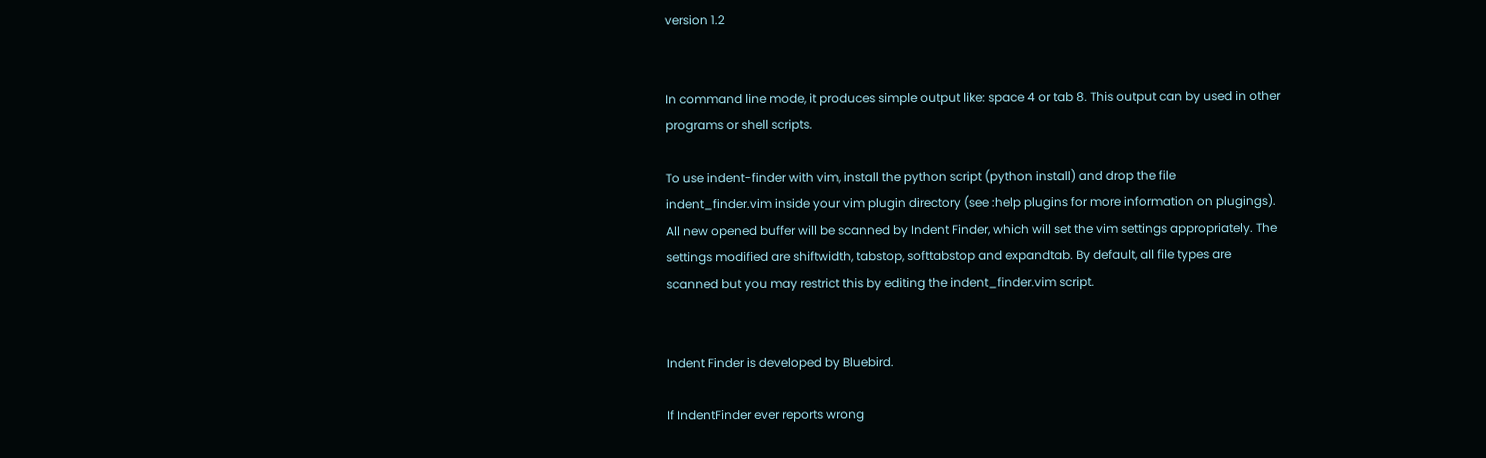version 1.2


In command line mode, it produces simple output like: space 4 or tab 8. This output can by used in other programs or shell scripts.

To use indent-finder with vim, install the python script (python install) and drop the file indent_finder.vim inside your vim plugin directory (see :help plugins for more information on plugings). All new opened buffer will be scanned by Indent Finder, which will set the vim settings appropriately. The settings modified are shiftwidth, tabstop, softtabstop and expandtab. By default, all file types are scanned but you may restrict this by editing the indent_finder.vim script.


Indent Finder is developed by Bluebird.

If IndentFinder ever reports wrong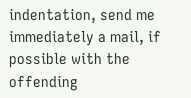indentation, send me immediately a mail, if possible with the offending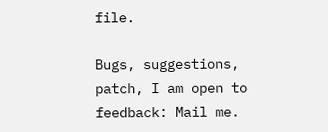file.

Bugs, suggestions, patch, I am open to feedback: Mail me.